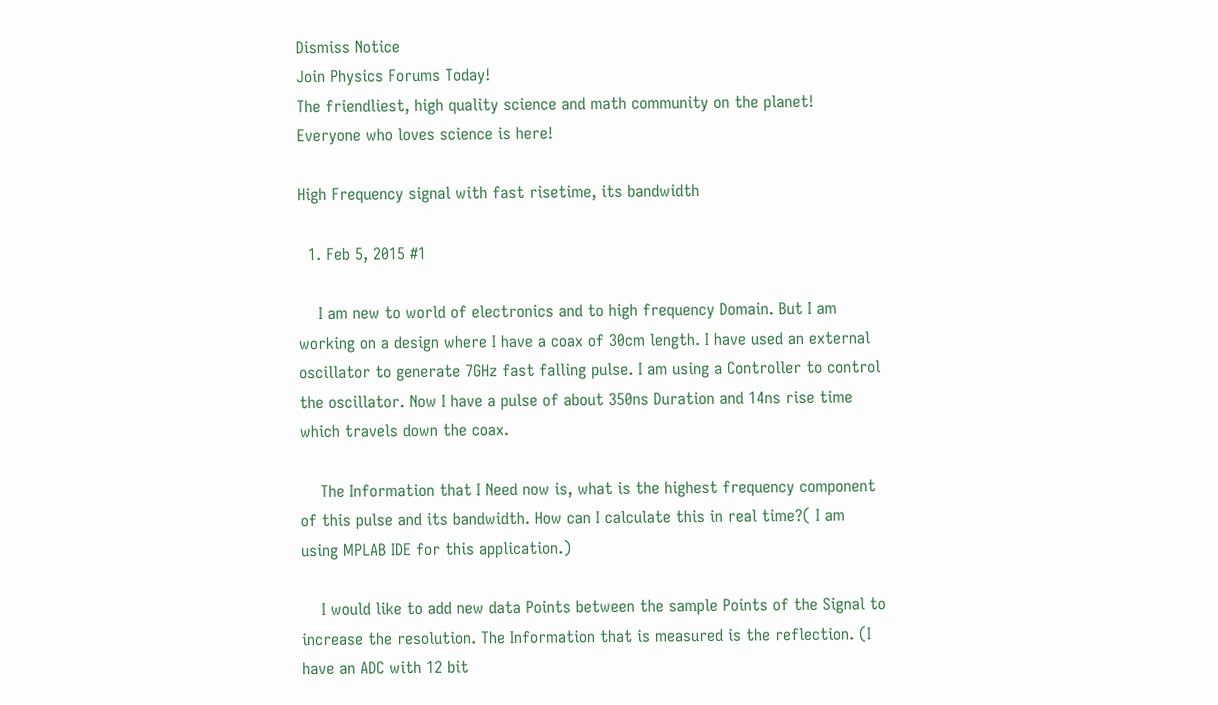Dismiss Notice
Join Physics Forums Today!
The friendliest, high quality science and math community on the planet! Everyone who loves science is here!

High Frequency signal with fast risetime, its bandwidth

  1. Feb 5, 2015 #1

    I am new to world of electronics and to high frequency Domain. But I am working on a design where I have a coax of 30cm length. I have used an external oscillator to generate 7GHz fast falling pulse. I am using a Controller to control the oscillator. Now I have a pulse of about 350ns Duration and 14ns rise time which travels down the coax.

    The Information that I Need now is, what is the highest frequency component of this pulse and its bandwidth. How can I calculate this in real time?( I am using MPLAB IDE for this application.)

    I would like to add new data Points between the sample Points of the Signal to increase the resolution. The Information that is measured is the reflection. (I have an ADC with 12 bit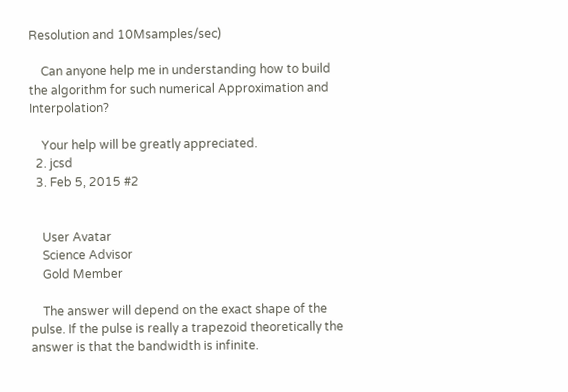Resolution and 10Msamples/sec)

    Can anyone help me in understanding how to build the algorithm for such numerical Approximation and Interpolation?

    Your help will be greatly appreciated.
  2. jcsd
  3. Feb 5, 2015 #2


    User Avatar
    Science Advisor
    Gold Member

    The answer will depend on the exact shape of the pulse. If the pulse is really a trapezoid theoretically the answer is that the bandwidth is infinite.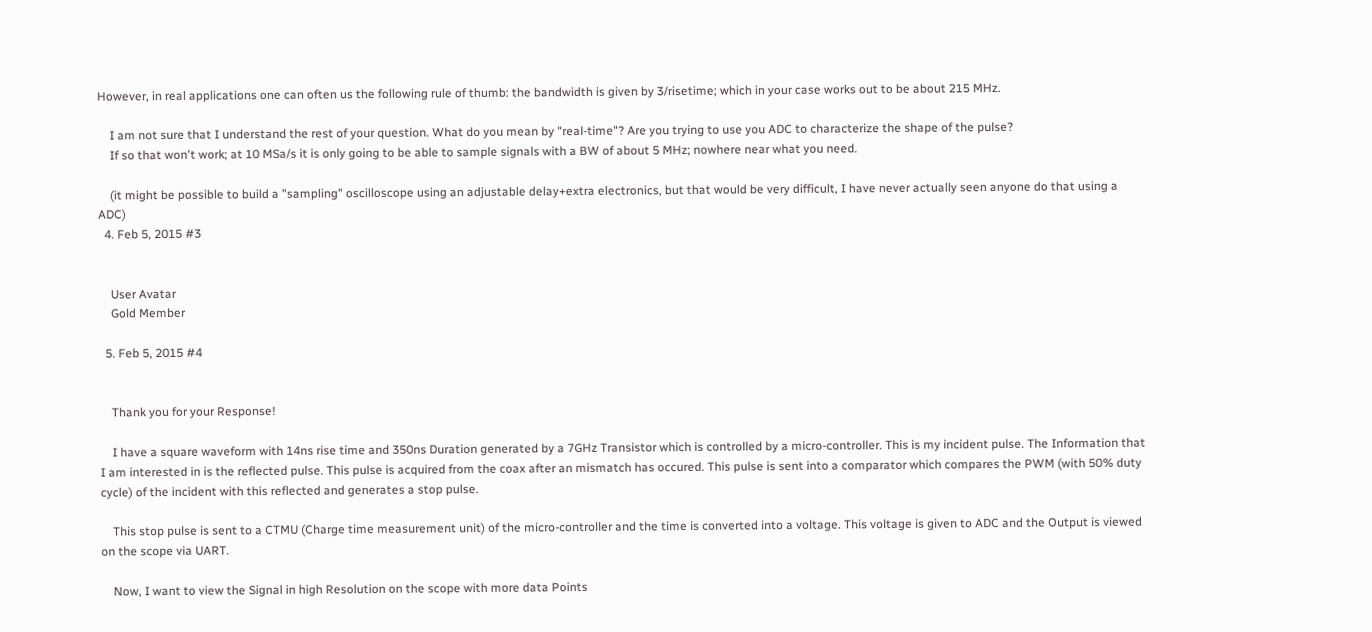However, in real applications one can often us the following rule of thumb: the bandwidth is given by 3/risetime; which in your case works out to be about 215 MHz.

    I am not sure that I understand the rest of your question. What do you mean by "real-time"? Are you trying to use you ADC to characterize the shape of the pulse?
    If so that won't work; at 10 MSa/s it is only going to be able to sample signals with a BW of about 5 MHz; nowhere near what you need.

    (it might be possible to build a "sampling" oscilloscope using an adjustable delay+extra electronics, but that would be very difficult, I have never actually seen anyone do that using a ADC)
  4. Feb 5, 2015 #3


    User Avatar
    Gold Member

  5. Feb 5, 2015 #4


    Thank you for your Response!

    I have a square waveform with 14ns rise time and 350ns Duration generated by a 7GHz Transistor which is controlled by a micro-controller. This is my incident pulse. The Information that I am interested in is the reflected pulse. This pulse is acquired from the coax after an mismatch has occured. This pulse is sent into a comparator which compares the PWM (with 50% duty cycle) of the incident with this reflected and generates a stop pulse.

    This stop pulse is sent to a CTMU (Charge time measurement unit) of the micro-controller and the time is converted into a voltage. This voltage is given to ADC and the Output is viewed on the scope via UART.

    Now, I want to view the Signal in high Resolution on the scope with more data Points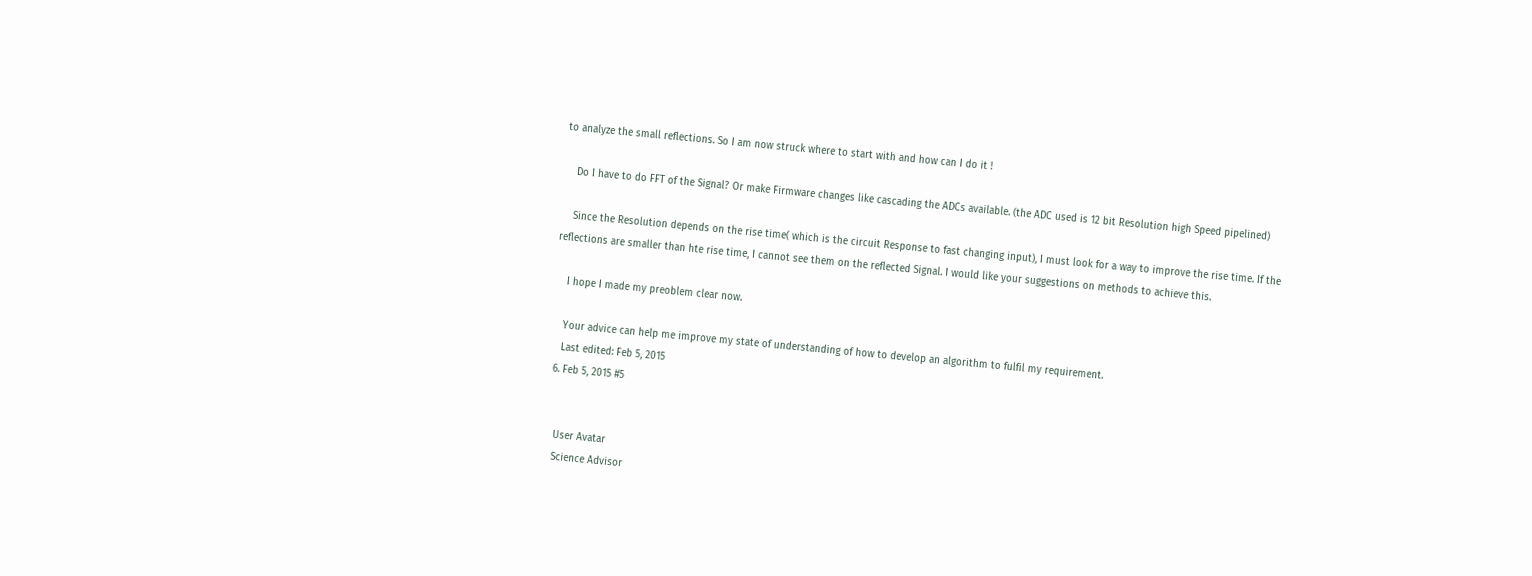to analyze the small reflections. So I am now struck where to start with and how can I do it !

    Do I have to do FFT of the Signal? Or make Firmware changes like cascading the ADCs available. (the ADC used is 12 bit Resolution high Speed pipelined)

    Since the Resolution depends on the rise time( which is the circuit Response to fast changing input), I must look for a way to improve the rise time. If the reflections are smaller than hte rise time, I cannot see them on the reflected Signal. I would like your suggestions on methods to achieve this.

    I hope I made my preoblem clear now.

    Your advice can help me improve my state of understanding of how to develop an algorithm to fulfil my requirement.
    Last edited: Feb 5, 2015
  6. Feb 5, 2015 #5


    User Avatar
    Science Advisor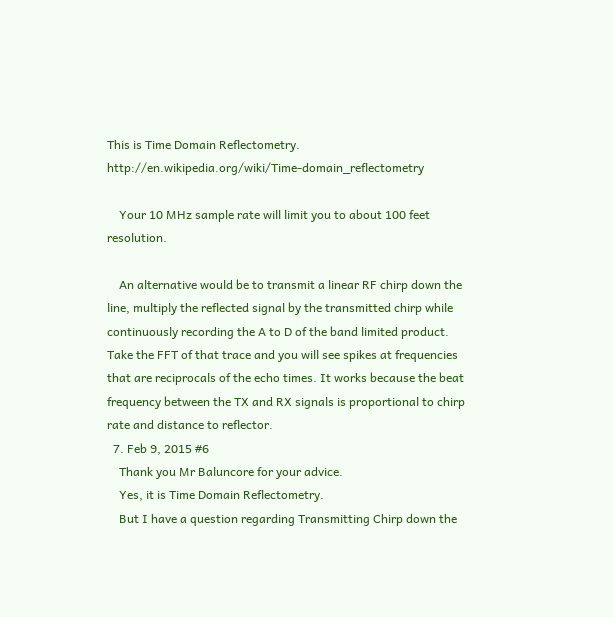This is Time Domain Reflectometry. http://en.wikipedia.org/wiki/Time-domain_reflectometry

    Your 10 MHz sample rate will limit you to about 100 feet resolution.

    An alternative would be to transmit a linear RF chirp down the line, multiply the reflected signal by the transmitted chirp while continuously recording the A to D of the band limited product. Take the FFT of that trace and you will see spikes at frequencies that are reciprocals of the echo times. It works because the beat frequency between the TX and RX signals is proportional to chirp rate and distance to reflector.
  7. Feb 9, 2015 #6
    Thank you Mr Baluncore for your advice.
    Yes, it is Time Domain Reflectometry.
    But I have a question regarding Transmitting Chirp down the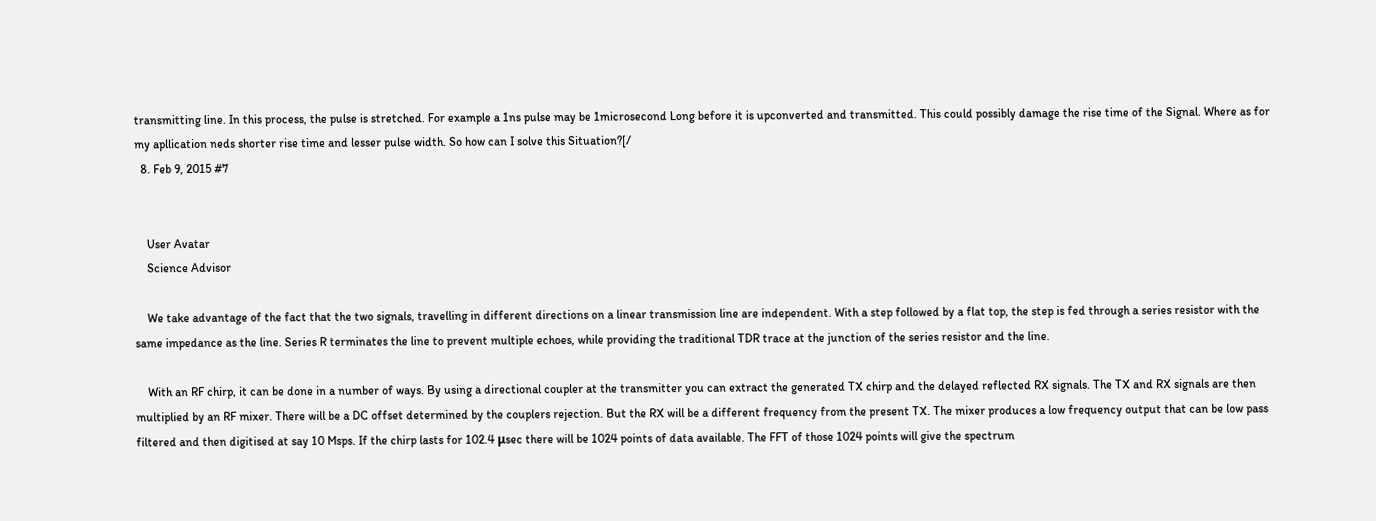transmitting line. In this process, the pulse is stretched. For example a 1ns pulse may be 1microsecond Long before it is upconverted and transmitted. This could possibly damage the rise time of the Signal. Where as for my apllication neds shorter rise time and lesser pulse width. So how can I solve this Situation?[/
  8. Feb 9, 2015 #7


    User Avatar
    Science Advisor

    We take advantage of the fact that the two signals, travelling in different directions on a linear transmission line are independent. With a step followed by a flat top, the step is fed through a series resistor with the same impedance as the line. Series R terminates the line to prevent multiple echoes, while providing the traditional TDR trace at the junction of the series resistor and the line.

    With an RF chirp, it can be done in a number of ways. By using a directional coupler at the transmitter you can extract the generated TX chirp and the delayed reflected RX signals. The TX and RX signals are then multiplied by an RF mixer. There will be a DC offset determined by the couplers rejection. But the RX will be a different frequency from the present TX. The mixer produces a low frequency output that can be low pass filtered and then digitised at say 10 Msps. If the chirp lasts for 102.4 μsec there will be 1024 points of data available. The FFT of those 1024 points will give the spectrum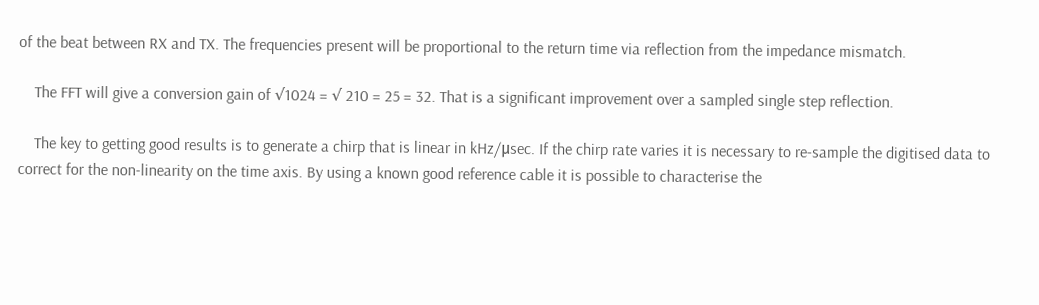of the beat between RX and TX. The frequencies present will be proportional to the return time via reflection from the impedance mismatch.

    The FFT will give a conversion gain of √1024 = √ 210 = 25 = 32. That is a significant improvement over a sampled single step reflection.

    The key to getting good results is to generate a chirp that is linear in kHz/μsec. If the chirp rate varies it is necessary to re-sample the digitised data to correct for the non-linearity on the time axis. By using a known good reference cable it is possible to characterise the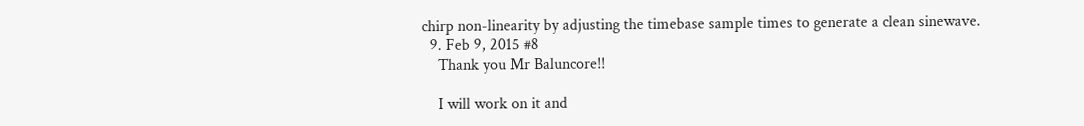chirp non-linearity by adjusting the timebase sample times to generate a clean sinewave.
  9. Feb 9, 2015 #8
    Thank you Mr Baluncore!!

    I will work on it and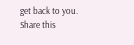get back to you.
Share this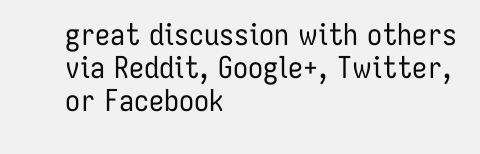great discussion with others via Reddit, Google+, Twitter, or Facebook